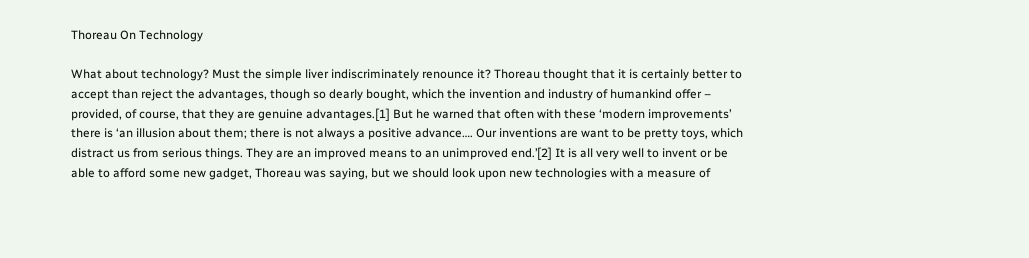Thoreau On Technology

What about technology? Must the simple liver indiscriminately renounce it? Thoreau thought that it is certainly better to accept than reject the advantages, though so dearly bought, which the invention and industry of humankind offer – provided, of course, that they are genuine advantages.[1] But he warned that often with these ‘modern improvements’ there is ‘an illusion about them; there is not always a positive advance…. Our inventions are want to be pretty toys, which distract us from serious things. They are an improved means to an unimproved end.’[2] It is all very well to invent or be able to afford some new gadget, Thoreau was saying, but we should look upon new technologies with a measure of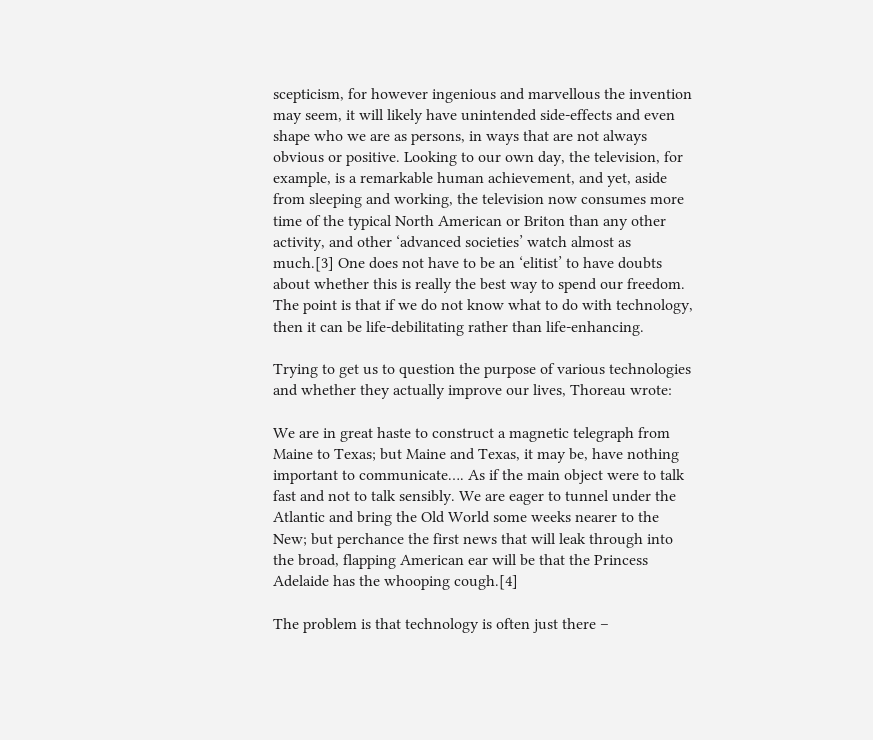scepticism, for however ingenious and marvellous the invention may seem, it will likely have unintended side-effects and even shape who we are as persons, in ways that are not always obvious or positive. Looking to our own day, the television, for example, is a remarkable human achievement, and yet, aside from sleeping and working, the television now consumes more time of the typical North American or Briton than any other activity, and other ‘advanced societies’ watch almost as much.[3] One does not have to be an ‘elitist’ to have doubts about whether this is really the best way to spend our freedom. The point is that if we do not know what to do with technology, then it can be life-debilitating rather than life-enhancing.

Trying to get us to question the purpose of various technologies and whether they actually improve our lives, Thoreau wrote:

We are in great haste to construct a magnetic telegraph from Maine to Texas; but Maine and Texas, it may be, have nothing important to communicate…. As if the main object were to talk fast and not to talk sensibly. We are eager to tunnel under the Atlantic and bring the Old World some weeks nearer to the New; but perchance the first news that will leak through into the broad, flapping American ear will be that the Princess Adelaide has the whooping cough.[4]

The problem is that technology is often just there –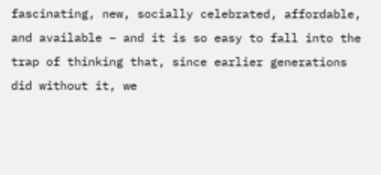fascinating, new, socially celebrated, affordable, and available – and it is so easy to fall into the trap of thinking that, since earlier generations did without it, we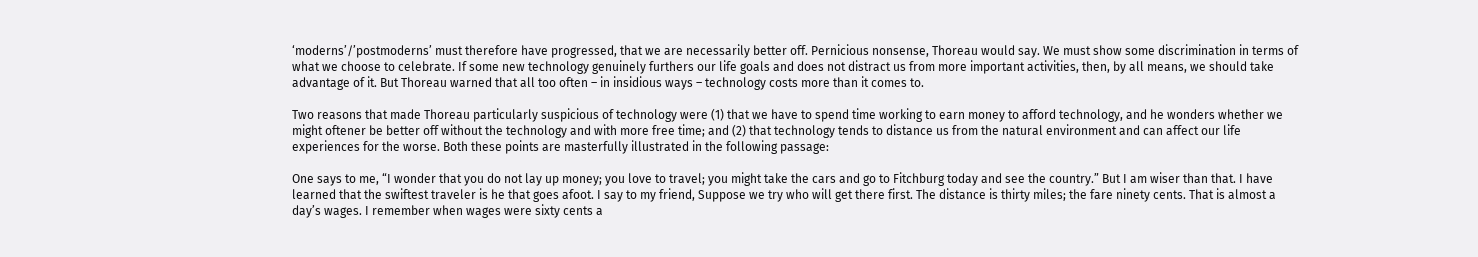‘moderns’/’postmoderns’ must therefore have progressed, that we are necessarily better off. Pernicious nonsense, Thoreau would say. We must show some discrimination in terms of what we choose to celebrate. If some new technology genuinely furthers our life goals and does not distract us from more important activities, then, by all means, we should take advantage of it. But Thoreau warned that all too often – in insidious ways – technology costs more than it comes to.

Two reasons that made Thoreau particularly suspicious of technology were (1) that we have to spend time working to earn money to afford technology, and he wonders whether we might oftener be better off without the technology and with more free time; and (2) that technology tends to distance us from the natural environment and can affect our life experiences for the worse. Both these points are masterfully illustrated in the following passage:

One says to me, “I wonder that you do not lay up money; you love to travel; you might take the cars and go to Fitchburg today and see the country.” But I am wiser than that. I have learned that the swiftest traveler is he that goes afoot. I say to my friend, Suppose we try who will get there first. The distance is thirty miles; the fare ninety cents. That is almost a day’s wages. I remember when wages were sixty cents a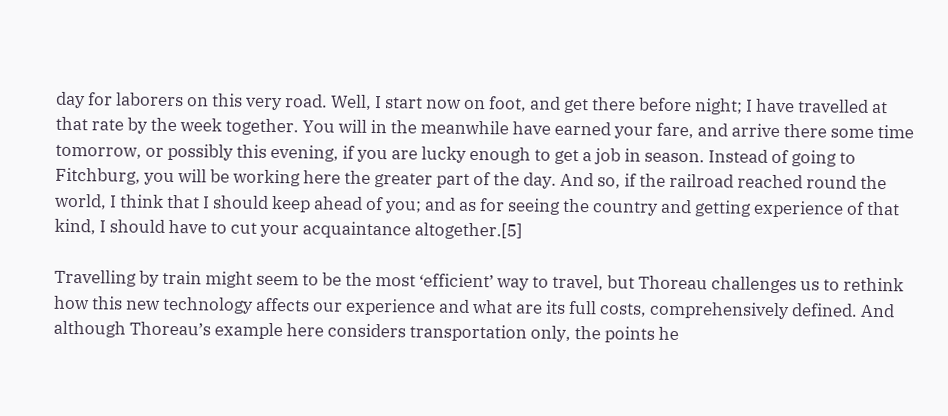day for laborers on this very road. Well, I start now on foot, and get there before night; I have travelled at that rate by the week together. You will in the meanwhile have earned your fare, and arrive there some time tomorrow, or possibly this evening, if you are lucky enough to get a job in season. Instead of going to Fitchburg, you will be working here the greater part of the day. And so, if the railroad reached round the world, I think that I should keep ahead of you; and as for seeing the country and getting experience of that kind, I should have to cut your acquaintance altogether.[5]

Travelling by train might seem to be the most ‘efficient’ way to travel, but Thoreau challenges us to rethink how this new technology affects our experience and what are its full costs, comprehensively defined. And although Thoreau’s example here considers transportation only, the points he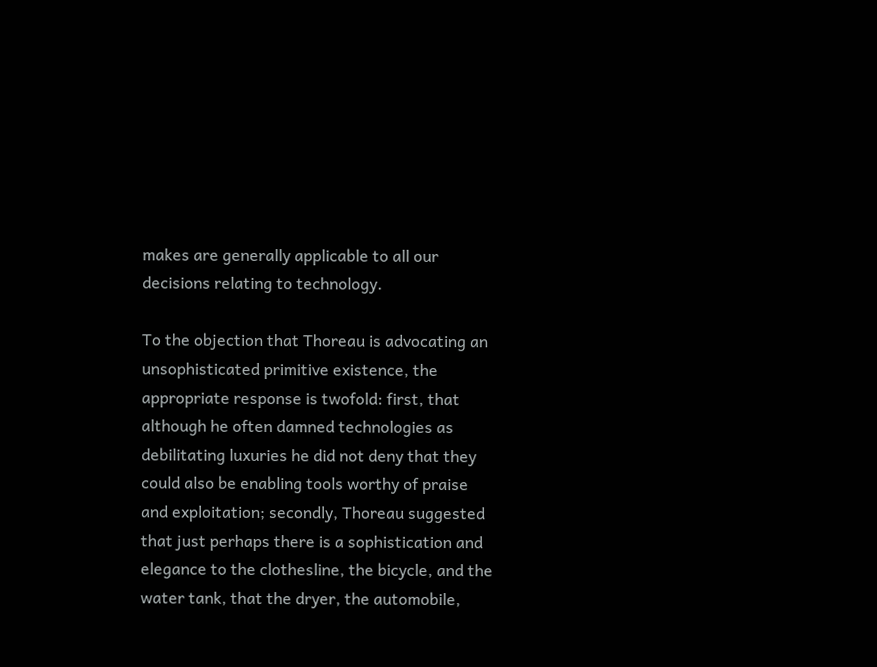makes are generally applicable to all our decisions relating to technology.

To the objection that Thoreau is advocating an unsophisticated primitive existence, the appropriate response is twofold: first, that although he often damned technologies as debilitating luxuries he did not deny that they could also be enabling tools worthy of praise and exploitation; secondly, Thoreau suggested that just perhaps there is a sophistication and elegance to the clothesline, the bicycle, and the water tank, that the dryer, the automobile,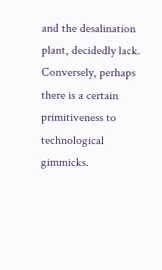and the desalination plant, decidedly lack. Conversely, perhaps there is a certain primitiveness to technological gimmicks.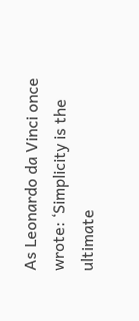As Leonardo da Vinci once wrote: ‘Simplicity is the ultimate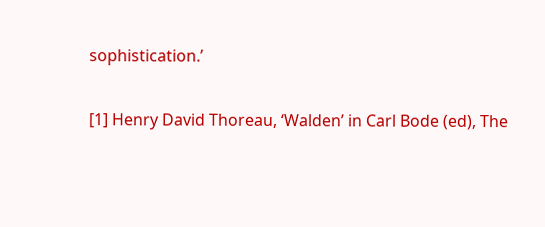sophistication.’

[1] Henry David Thoreau, ‘Walden’ in Carl Bode (ed), The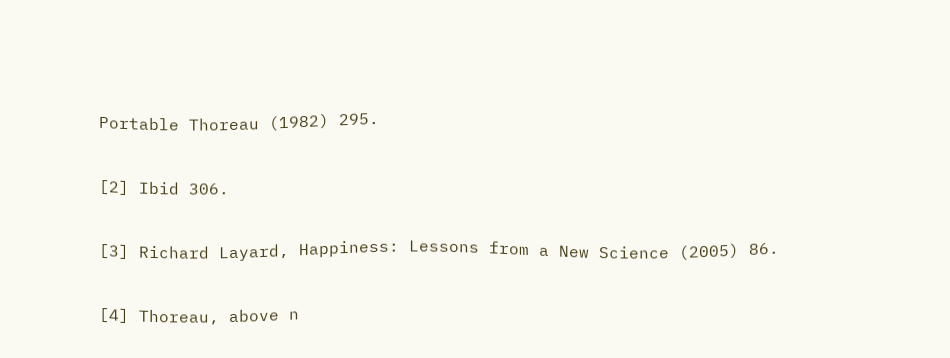Portable Thoreau (1982) 295.

[2] Ibid 306.

[3] Richard Layard, Happiness: Lessons from a New Science (2005) 86.

[4] Thoreau, above n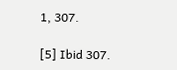1, 307.

[5] Ibid 307.